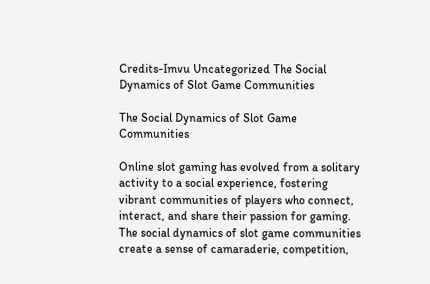Credits-Imvu Uncategorized The Social Dynamics of Slot Game Communities

The Social Dynamics of Slot Game Communities

Online slot gaming has evolved from a solitary activity to a social experience, fostering vibrant communities of players who connect, interact, and share their passion for gaming. The social dynamics of slot game communities create a sense of camaraderie, competition,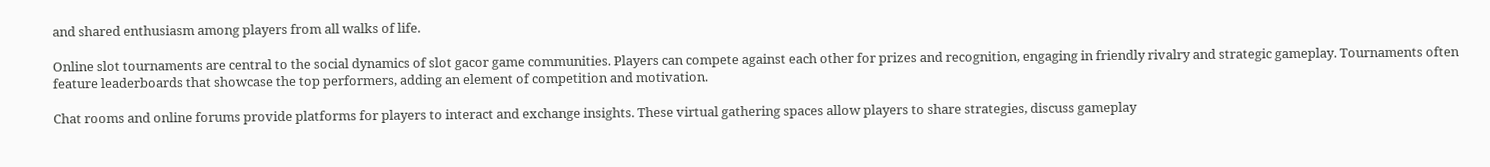and shared enthusiasm among players from all walks of life.

Online slot tournaments are central to the social dynamics of slot gacor game communities. Players can compete against each other for prizes and recognition, engaging in friendly rivalry and strategic gameplay. Tournaments often feature leaderboards that showcase the top performers, adding an element of competition and motivation.

Chat rooms and online forums provide platforms for players to interact and exchange insights. These virtual gathering spaces allow players to share strategies, discuss gameplay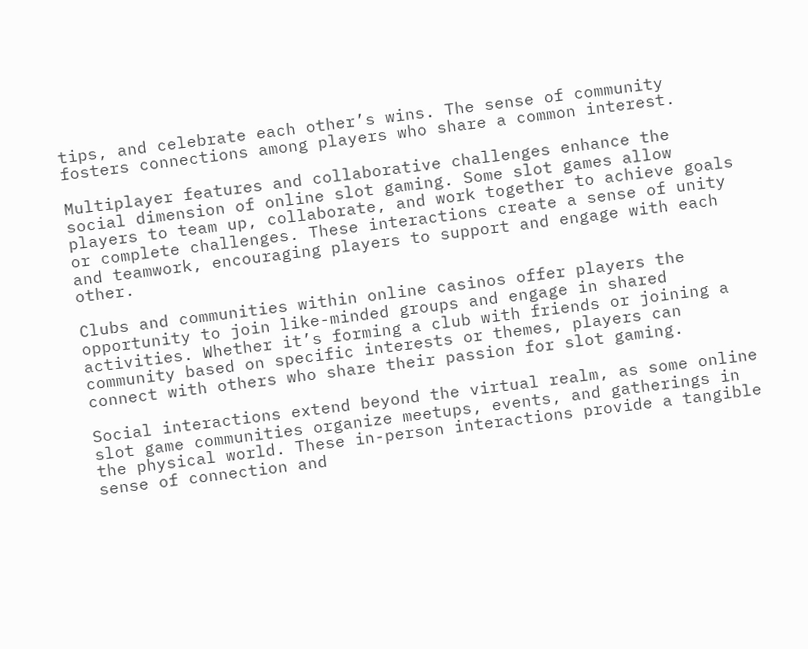tips, and celebrate each other’s wins. The sense of community fosters connections among players who share a common interest.

Multiplayer features and collaborative challenges enhance the social dimension of online slot gaming. Some slot games allow players to team up, collaborate, and work together to achieve goals or complete challenges. These interactions create a sense of unity and teamwork, encouraging players to support and engage with each other.

Clubs and communities within online casinos offer players the opportunity to join like-minded groups and engage in shared activities. Whether it’s forming a club with friends or joining a community based on specific interests or themes, players can connect with others who share their passion for slot gaming.

Social interactions extend beyond the virtual realm, as some online slot game communities organize meetups, events, and gatherings in the physical world. These in-person interactions provide a tangible sense of connection and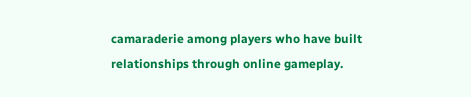camaraderie among players who have built relationships through online gameplay.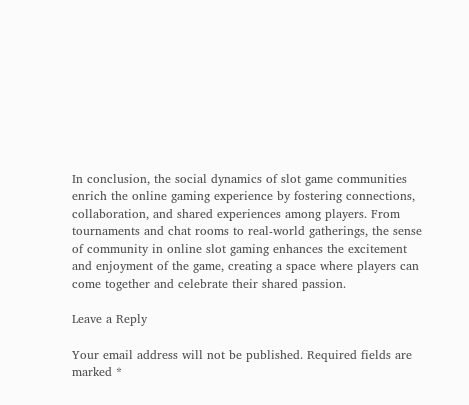In conclusion, the social dynamics of slot game communities enrich the online gaming experience by fostering connections, collaboration, and shared experiences among players. From tournaments and chat rooms to real-world gatherings, the sense of community in online slot gaming enhances the excitement and enjoyment of the game, creating a space where players can come together and celebrate their shared passion.

Leave a Reply

Your email address will not be published. Required fields are marked *